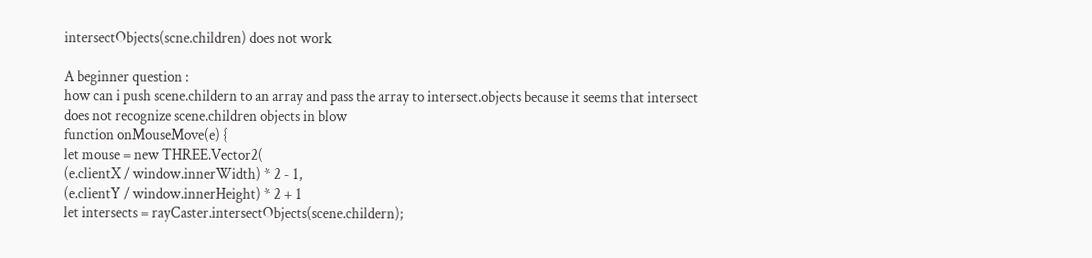intersectObjects(scne.children) does not work

A beginner question :
how can i push scene.childern to an array and pass the array to intersect.objects because it seems that intersect does not recognize scene.children objects in blow
function onMouseMove(e) {
let mouse = new THREE.Vector2(
(e.clientX / window.innerWidth) * 2 - 1,
(e.clientY / window.innerHeight) * 2 + 1
let intersects = rayCaster.intersectObjects(scene.childern);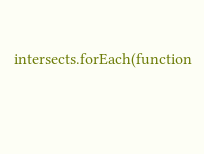intersects.forEach(function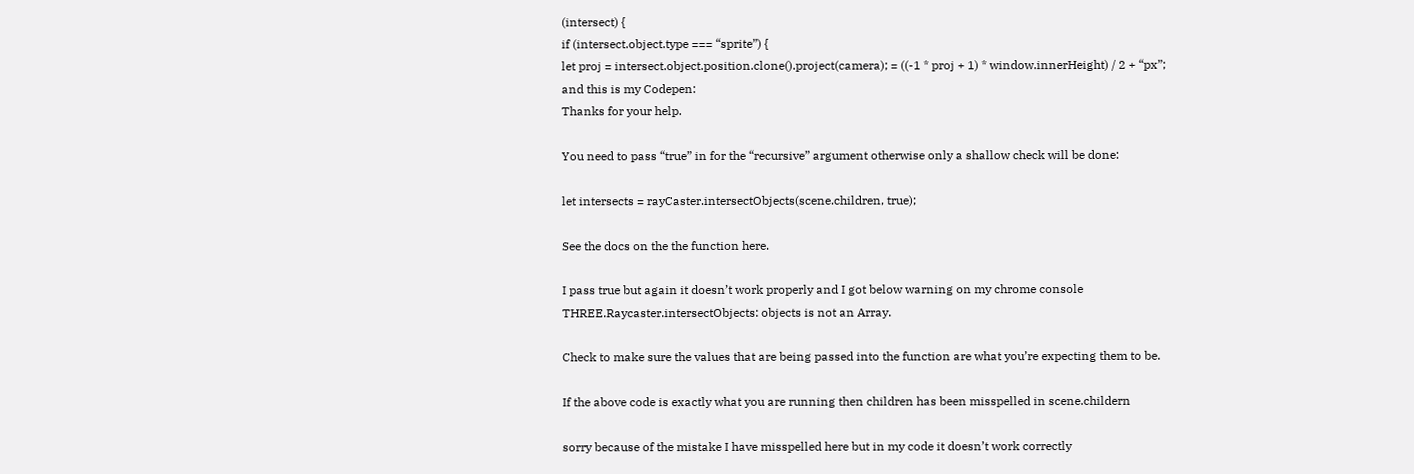(intersect) {
if (intersect.object.type === “sprite”) {
let proj = intersect.object.position.clone().project(camera); = ((-1 * proj + 1) * window.innerHeight) / 2 + “px”;
and this is my Codepen:
Thanks for your help.

You need to pass “true” in for the “recursive” argument otherwise only a shallow check will be done:

let intersects = rayCaster.intersectObjects(scene.children, true);

See the docs on the the function here.

I pass true but again it doesn’t work properly and I got below warning on my chrome console
THREE.Raycaster.intersectObjects: objects is not an Array.

Check to make sure the values that are being passed into the function are what you’re expecting them to be.

If the above code is exactly what you are running then children has been misspelled in scene.childern

sorry because of the mistake I have misspelled here but in my code it doesn’t work correctly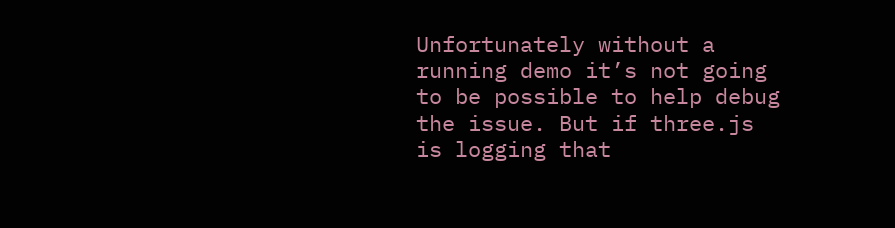Unfortunately without a running demo it’s not going to be possible to help debug the issue. But if three.js is logging that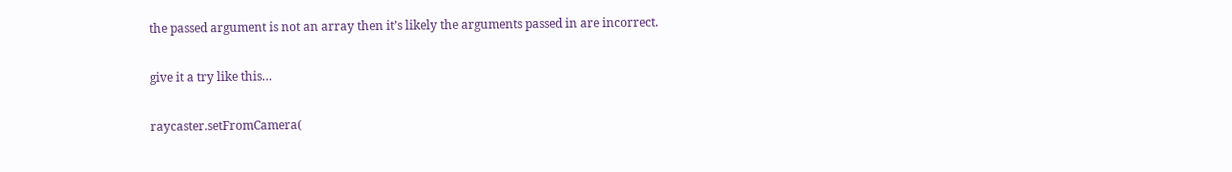the passed argument is not an array then it’s likely the arguments passed in are incorrect.

give it a try like this…

raycaster.setFromCamera(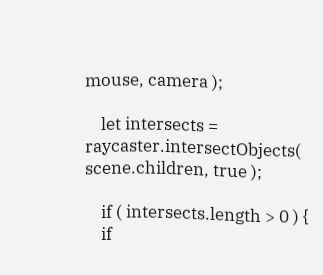mouse, camera );

    let intersects = raycaster.intersectObjects( scene.children, true );

    if ( intersects.length > 0 ) {
    if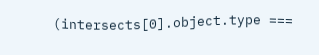(intersects[0].object.type ===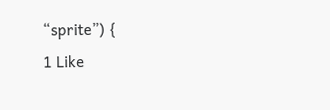“sprite”) {
1 Like